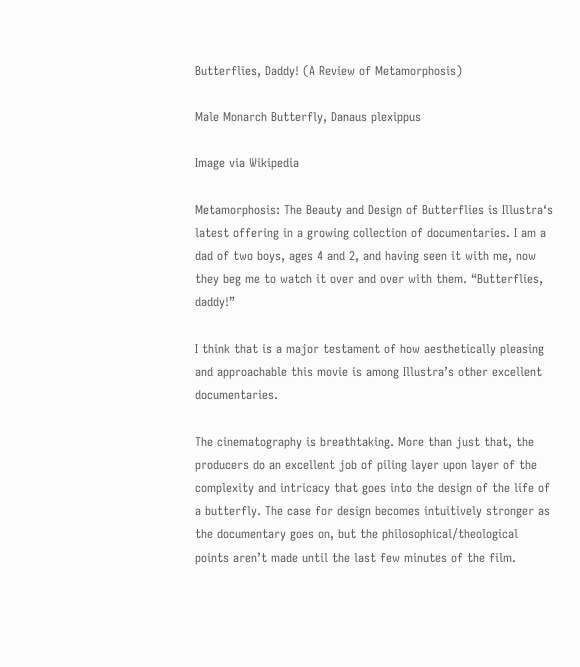Butterflies, Daddy! (A Review of Metamorphosis)

Male Monarch Butterfly, Danaus plexippus

Image via Wikipedia

Metamorphosis: The Beauty and Design of Butterflies is Illustra‘s latest offering in a growing collection of documentaries. I am a dad of two boys, ages 4 and 2, and having seen it with me, now they beg me to watch it over and over with them. “Butterflies, daddy!”

I think that is a major testament of how aesthetically pleasing and approachable this movie is among Illustra’s other excellent documentaries.

The cinematography is breathtaking. More than just that, the producers do an excellent job of piling layer upon layer of the complexity and intricacy that goes into the design of the life of a butterfly. The case for design becomes intuitively stronger as the documentary goes on, but the philosophical/theological points aren’t made until the last few minutes of the film.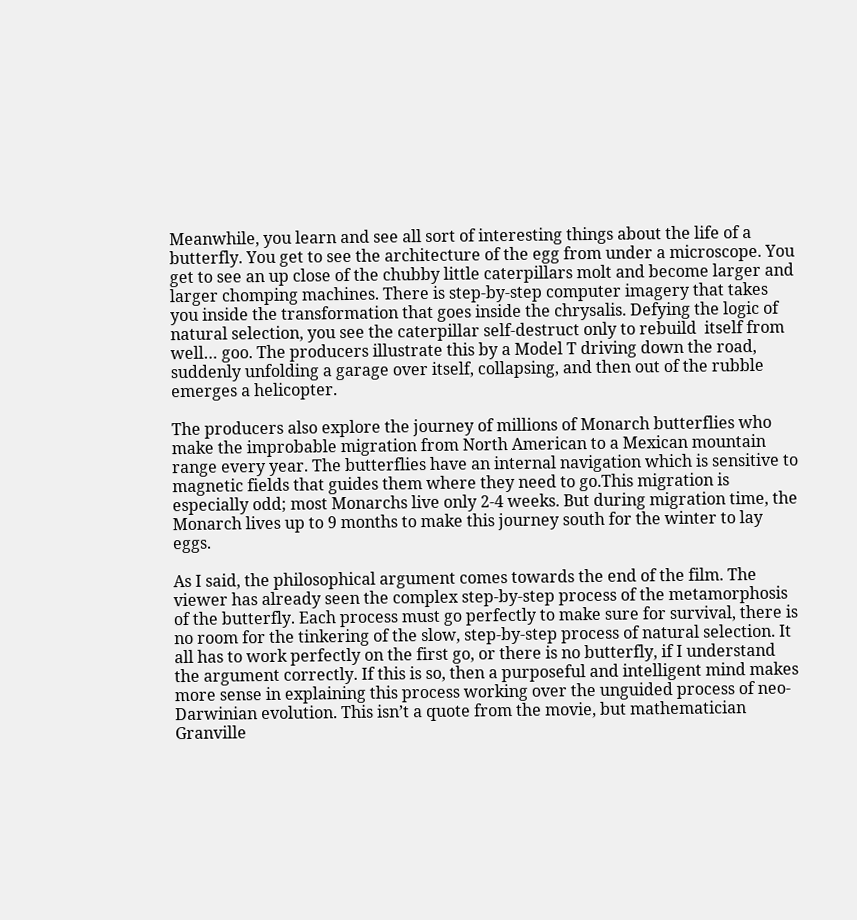Meanwhile, you learn and see all sort of interesting things about the life of a butterfly. You get to see the architecture of the egg from under a microscope. You get to see an up close of the chubby little caterpillars molt and become larger and larger chomping machines. There is step-by-step computer imagery that takes you inside the transformation that goes inside the chrysalis. Defying the logic of natural selection, you see the caterpillar self-destruct only to rebuild  itself from well… goo. The producers illustrate this by a Model T driving down the road, suddenly unfolding a garage over itself, collapsing, and then out of the rubble emerges a helicopter.

The producers also explore the journey of millions of Monarch butterflies who make the improbable migration from North American to a Mexican mountain range every year. The butterflies have an internal navigation which is sensitive to magnetic fields that guides them where they need to go.This migration is especially odd; most Monarchs live only 2-4 weeks. But during migration time, the Monarch lives up to 9 months to make this journey south for the winter to lay eggs.

As I said, the philosophical argument comes towards the end of the film. The viewer has already seen the complex step-by-step process of the metamorphosis of the butterfly. Each process must go perfectly to make sure for survival, there is no room for the tinkering of the slow, step-by-step process of natural selection. It all has to work perfectly on the first go, or there is no butterfly, if I understand the argument correctly. If this is so, then a purposeful and intelligent mind makes more sense in explaining this process working over the unguided process of neo-Darwinian evolution. This isn’t a quote from the movie, but mathematician Granville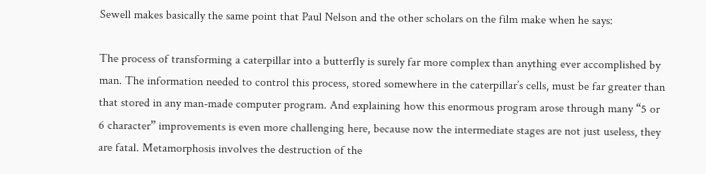Sewell makes basically the same point that Paul Nelson and the other scholars on the film make when he says:

The process of transforming a caterpillar into a butterfly is surely far more complex than anything ever accomplished by man. The information needed to control this process, stored somewhere in the caterpillar’s cells, must be far greater than that stored in any man-made computer program. And explaining how this enormous program arose through many “5 or 6 character” improvements is even more challenging here, because now the intermediate stages are not just useless, they are fatal. Metamorphosis involves the destruction of the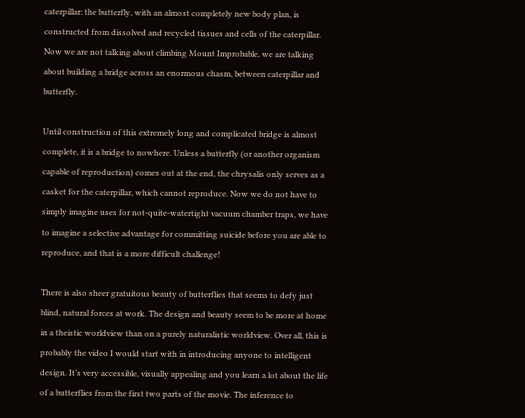caterpillar: the butterfly, with an almost completely new body plan, is constructed from dissolved and recycled tissues and cells of the caterpillar. Now we are not talking about climbing Mount Improbable, we are talking about building a bridge across an enormous chasm, between caterpillar and butterfly.

Until construction of this extremely long and complicated bridge is almost complete, it is a bridge to nowhere. Unless a butterfly (or another organism capable of reproduction) comes out at the end, the chrysalis only serves as a casket for the caterpillar, which cannot reproduce. Now we do not have to simply imagine uses for not-quite-watertight vacuum chamber traps, we have to imagine a selective advantage for committing suicide before you are able to reproduce, and that is a more difficult challenge!

There is also sheer gratuitous beauty of butterflies that seems to defy just blind, natural forces at work. The design and beauty seem to be more at home in a theistic worldview than on a purely naturalistic worldview. Over all, this is probably the video I would start with in introducing anyone to intelligent design. It’s very accessible, visually appealing and you learn a lot about the life of a butterflies from the first two parts of the movie. The inference to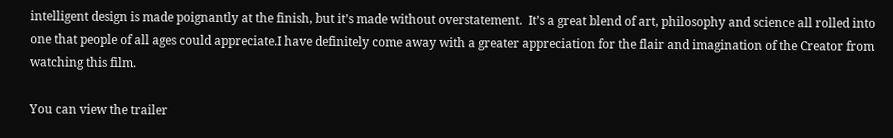intelligent design is made poignantly at the finish, but it’s made without overstatement.  It’s a great blend of art, philosophy and science all rolled into one that people of all ages could appreciate.I have definitely come away with a greater appreciation for the flair and imagination of the Creator from watching this film.

You can view the trailer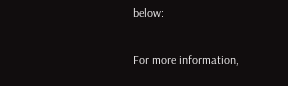below:

For more information,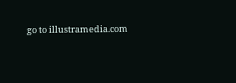go to illustramedia.com